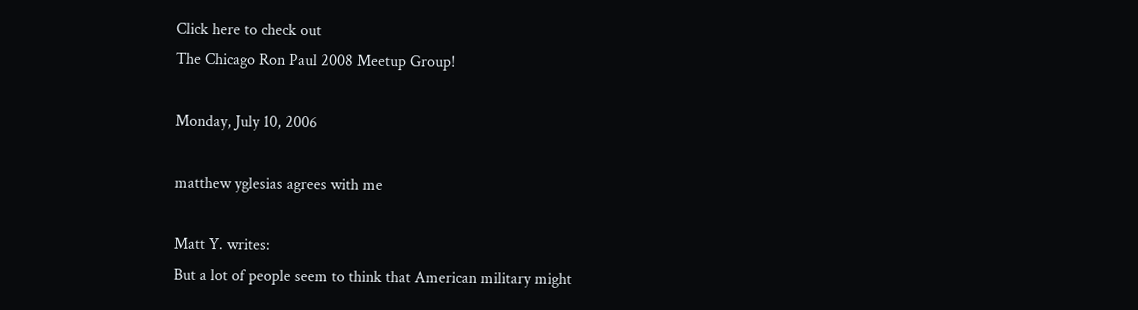Click here to check out
The Chicago Ron Paul 2008 Meetup Group!

Monday, July 10, 2006

matthew yglesias agrees with me

Matt Y. writes:
But a lot of people seem to think that American military might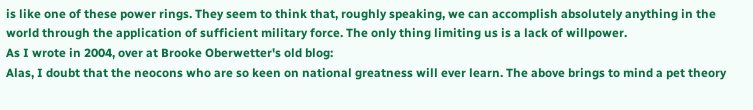is like one of these power rings. They seem to think that, roughly speaking, we can accomplish absolutely anything in the world through the application of sufficient military force. The only thing limiting us is a lack of willpower.
As I wrote in 2004, over at Brooke Oberwetter's old blog:
Alas, I doubt that the neocons who are so keen on national greatness will ever learn. The above brings to mind a pet theory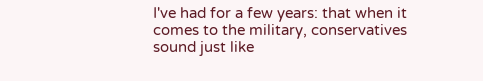I've had for a few years: that when it comes to the military, conservatives sound just like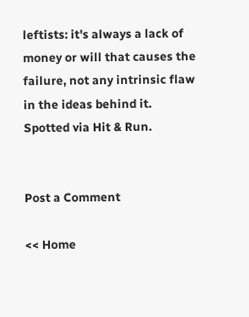leftists: it's always a lack of money or will that causes the failure, not any intrinsic flaw in the ideas behind it.
Spotted via Hit & Run.


Post a Comment

<< Home